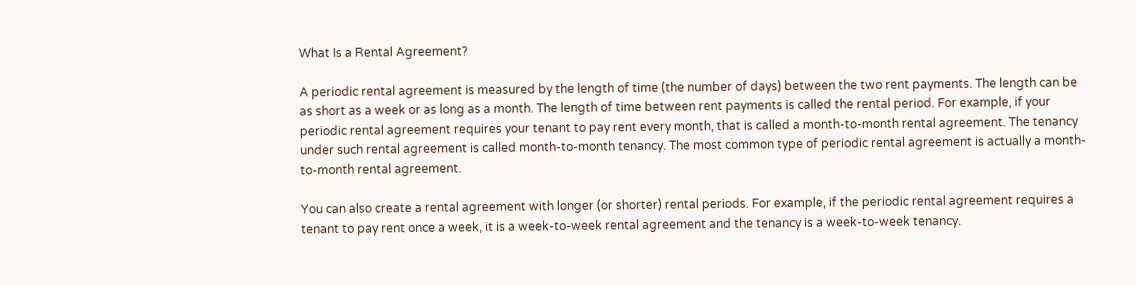What Is a Rental Agreement?

A periodic rental agreement is measured by the length of time (the number of days) between the two rent payments. The length can be as short as a week or as long as a month. The length of time between rent payments is called the rental period. For example, if your periodic rental agreement requires your tenant to pay rent every month, that is called a month-to-month rental agreement. The tenancy under such rental agreement is called month-to-month tenancy. The most common type of periodic rental agreement is actually a month-to-month rental agreement.

You can also create a rental agreement with longer (or shorter) rental periods. For example, if the periodic rental agreement requires a tenant to pay rent once a week, it is a week-to-week rental agreement and the tenancy is a week-to-week tenancy.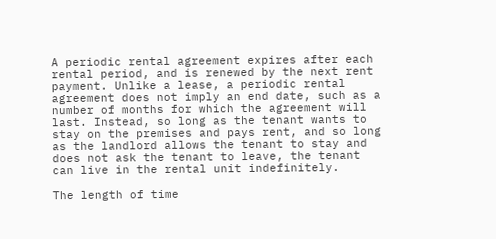A periodic rental agreement expires after each rental period, and is renewed by the next rent payment. Unlike a lease, a periodic rental agreement does not imply an end date, such as a number of months for which the agreement will last. Instead, so long as the tenant wants to stay on the premises and pays rent, and so long as the landlord allows the tenant to stay and does not ask the tenant to leave, the tenant can live in the rental unit indefinitely.

The length of time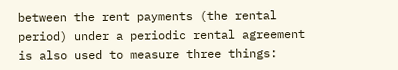between the rent payments (the rental period) under a periodic rental agreement is also used to measure three things: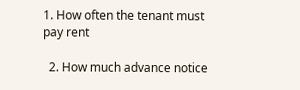1. How often the tenant must pay rent

  2. How much advance notice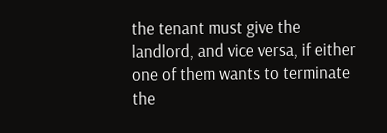the tenant must give the landlord, and vice versa, if either one of them wants to terminate the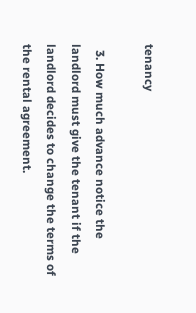tenancy

  3. How much advance notice the landlord must give the tenant if the landlord decides to change the terms of the rental agreement.